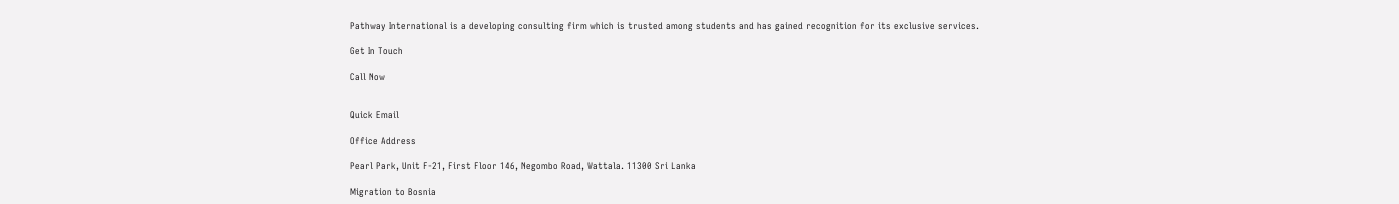Pathway International is a developing consulting firm which is trusted among students and has gained recognition for its exclusive services.

Get In Touch

Call Now


Quick Email

Office Address

Pearl Park, Unit F-21, First Floor 146, Negombo Road, Wattala. 11300 Sri Lanka

Migration to Bosnia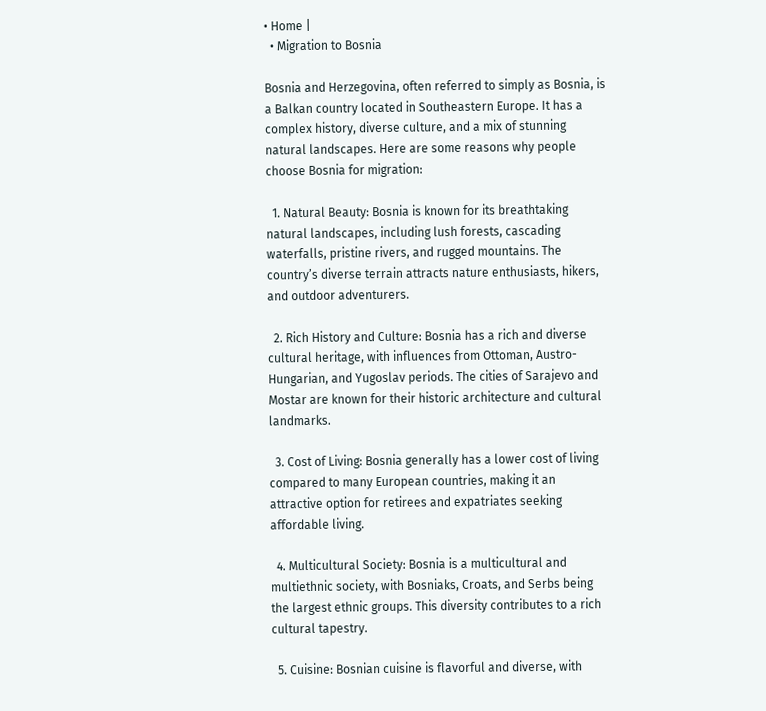• Home |
  • Migration to Bosnia

Bosnia and Herzegovina, often referred to simply as Bosnia, is a Balkan country located in Southeastern Europe. It has a complex history, diverse culture, and a mix of stunning natural landscapes. Here are some reasons why people choose Bosnia for migration:

  1. Natural Beauty: Bosnia is known for its breathtaking natural landscapes, including lush forests, cascading waterfalls, pristine rivers, and rugged mountains. The country’s diverse terrain attracts nature enthusiasts, hikers, and outdoor adventurers.

  2. Rich History and Culture: Bosnia has a rich and diverse cultural heritage, with influences from Ottoman, Austro-Hungarian, and Yugoslav periods. The cities of Sarajevo and Mostar are known for their historic architecture and cultural landmarks.

  3. Cost of Living: Bosnia generally has a lower cost of living compared to many European countries, making it an attractive option for retirees and expatriates seeking affordable living.

  4. Multicultural Society: Bosnia is a multicultural and multiethnic society, with Bosniaks, Croats, and Serbs being the largest ethnic groups. This diversity contributes to a rich cultural tapestry.

  5. Cuisine: Bosnian cuisine is flavorful and diverse, with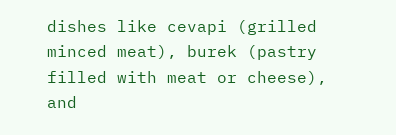dishes like cevapi (grilled minced meat), burek (pastry filled with meat or cheese), and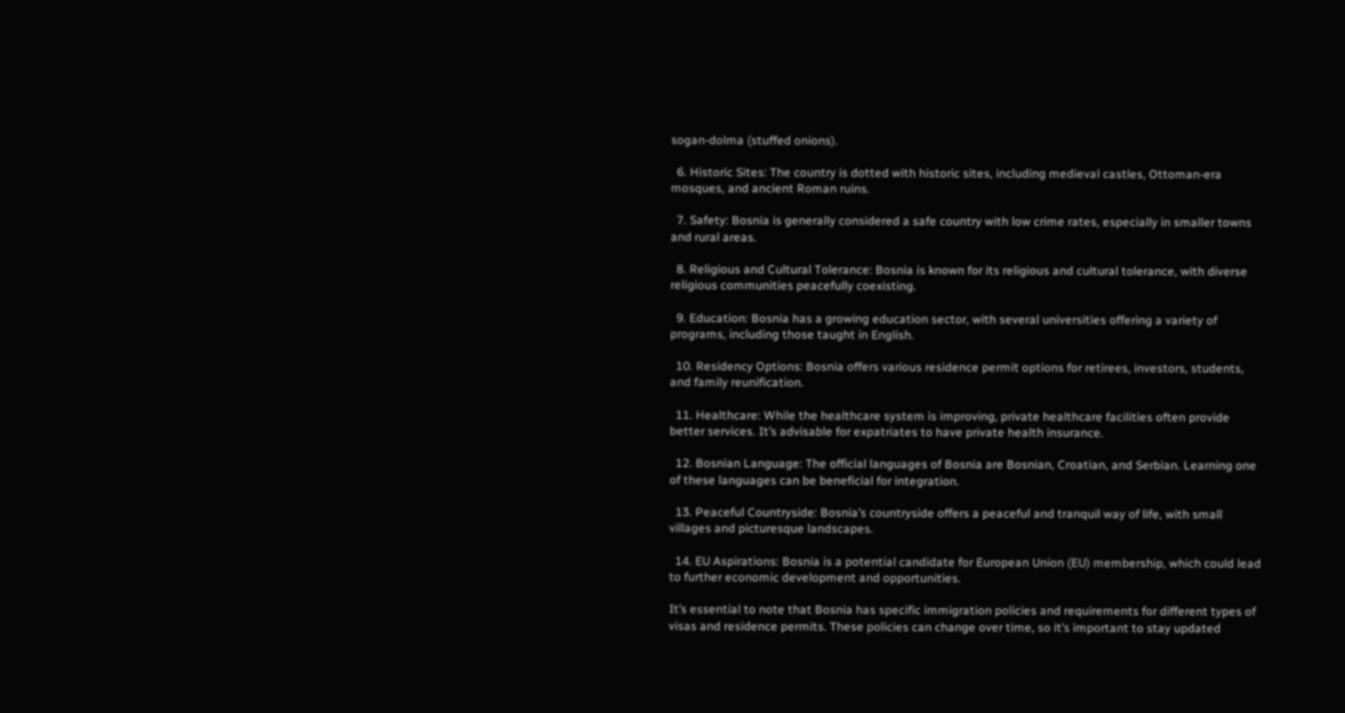sogan-dolma (stuffed onions).

  6. Historic Sites: The country is dotted with historic sites, including medieval castles, Ottoman-era mosques, and ancient Roman ruins.

  7. Safety: Bosnia is generally considered a safe country with low crime rates, especially in smaller towns and rural areas.

  8. Religious and Cultural Tolerance: Bosnia is known for its religious and cultural tolerance, with diverse religious communities peacefully coexisting.

  9. Education: Bosnia has a growing education sector, with several universities offering a variety of programs, including those taught in English.

  10. Residency Options: Bosnia offers various residence permit options for retirees, investors, students, and family reunification.

  11. Healthcare: While the healthcare system is improving, private healthcare facilities often provide better services. It’s advisable for expatriates to have private health insurance.

  12. Bosnian Language: The official languages of Bosnia are Bosnian, Croatian, and Serbian. Learning one of these languages can be beneficial for integration.

  13. Peaceful Countryside: Bosnia’s countryside offers a peaceful and tranquil way of life, with small villages and picturesque landscapes.

  14. EU Aspirations: Bosnia is a potential candidate for European Union (EU) membership, which could lead to further economic development and opportunities.

It’s essential to note that Bosnia has specific immigration policies and requirements for different types of visas and residence permits. These policies can change over time, so it’s important to stay updated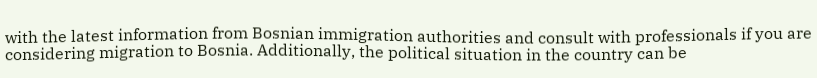with the latest information from Bosnian immigration authorities and consult with professionals if you are considering migration to Bosnia. Additionally, the political situation in the country can be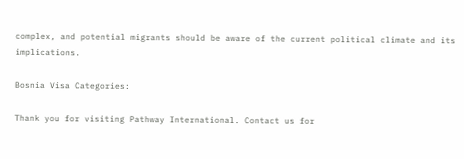complex, and potential migrants should be aware of the current political climate and its implications.

Bosnia Visa Categories:

Thank you for visiting Pathway International. Contact us for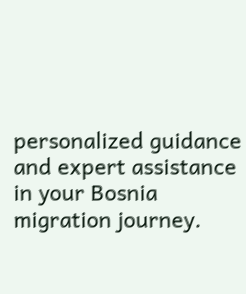personalized guidance and expert assistance in your Bosnia migration journey.